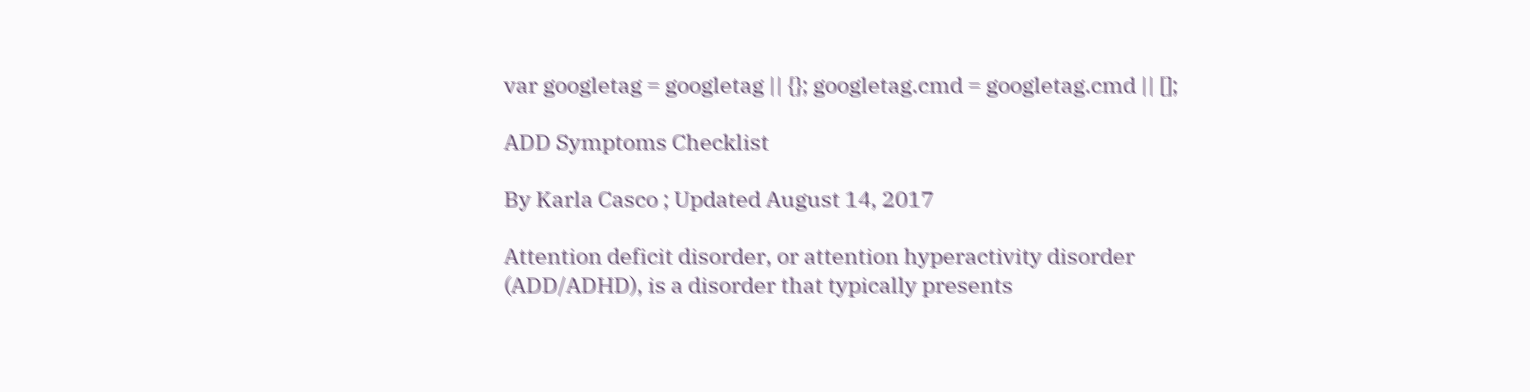var googletag = googletag || {}; googletag.cmd = googletag.cmd || [];

ADD Symptoms Checklist

By Karla Casco ; Updated August 14, 2017

Attention deficit disorder, or attention hyperactivity disorder (ADD/ADHD), is a disorder that typically presents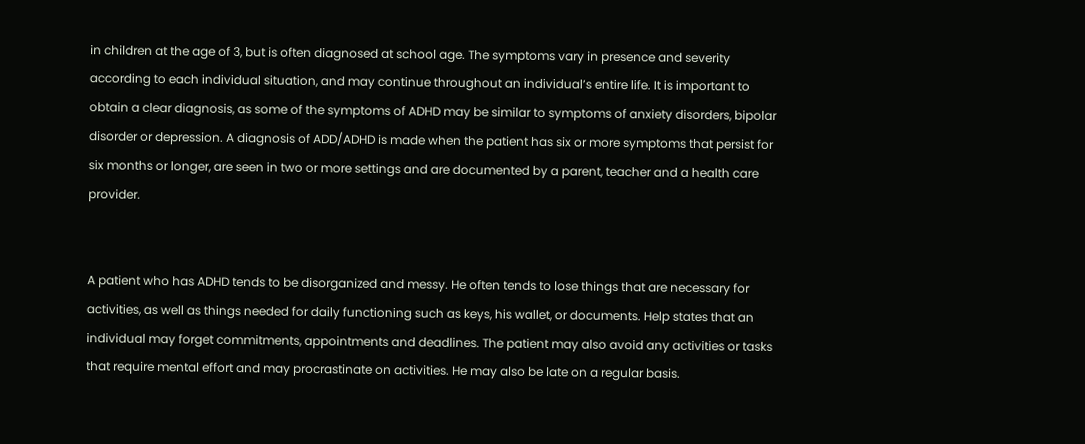in children at the age of 3, but is often diagnosed at school age. The symptoms vary in presence and severity according to each individual situation, and may continue throughout an individual’s entire life. It is important to obtain a clear diagnosis, as some of the symptoms of ADHD may be similar to symptoms of anxiety disorders, bipolar disorder or depression. A diagnosis of ADD/ADHD is made when the patient has six or more symptoms that persist for six months or longer, are seen in two or more settings and are documented by a parent, teacher and a health care provider.


A patient who has ADHD tends to be disorganized and messy. He often tends to lose things that are necessary for activities, as well as things needed for daily functioning such as keys, his wallet, or documents. Help states that an individual may forget commitments, appointments and deadlines. The patient may also avoid any activities or tasks that require mental effort and may procrastinate on activities. He may also be late on a regular basis.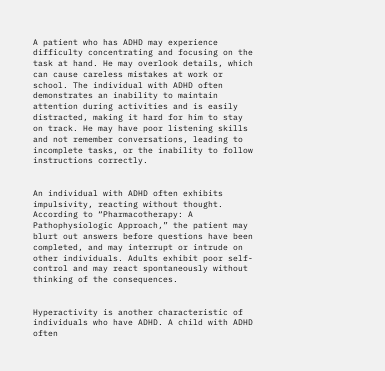A patient who has ADHD may experience difficulty concentrating and focusing on the task at hand. He may overlook details, which can cause careless mistakes at work or school. The individual with ADHD often demonstrates an inability to maintain attention during activities and is easily distracted, making it hard for him to stay on track. He may have poor listening skills and not remember conversations, leading to incomplete tasks, or the inability to follow instructions correctly.


An individual with ADHD often exhibits impulsivity, reacting without thought. According to “Pharmacotherapy: A Pathophysiologic Approach,” the patient may blurt out answers before questions have been completed, and may interrupt or intrude on other individuals. Adults exhibit poor self-control and may react spontaneously without thinking of the consequences.


Hyperactivity is another characteristic of individuals who have ADHD. A child with ADHD often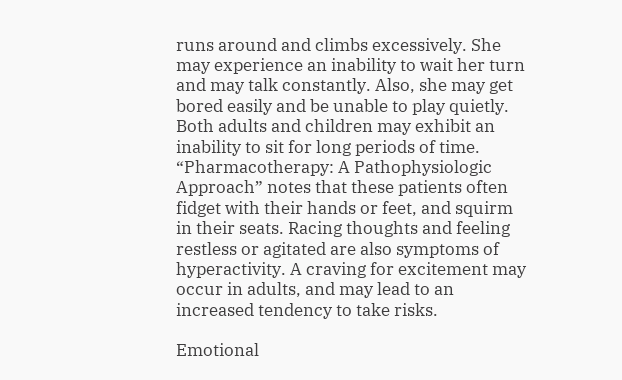runs around and climbs excessively. She may experience an inability to wait her turn and may talk constantly. Also, she may get bored easily and be unable to play quietly. Both adults and children may exhibit an inability to sit for long periods of time. “Pharmacotherapy: A Pathophysiologic Approach” notes that these patients often fidget with their hands or feet, and squirm in their seats. Racing thoughts and feeling restless or agitated are also symptoms of hyperactivity. A craving for excitement may occur in adults, and may lead to an increased tendency to take risks.

Emotional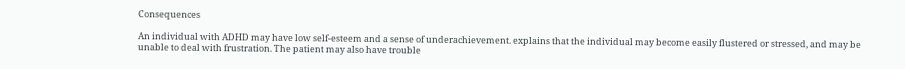Consequences

An individual with ADHD may have low self-esteem and a sense of underachievement. explains that the individual may become easily flustered or stressed, and may be unable to deal with frustration. The patient may also have trouble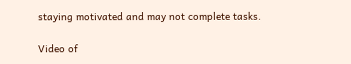staying motivated and may not complete tasks.

Video of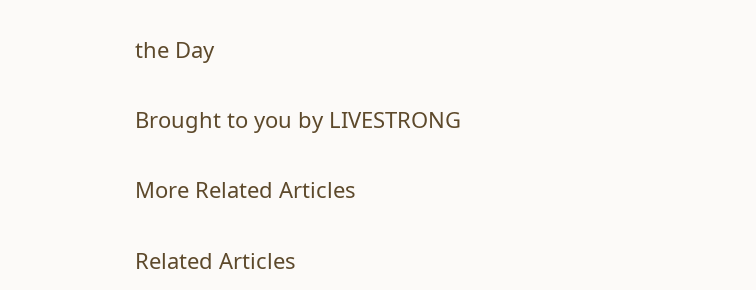the Day

Brought to you by LIVESTRONG

More Related Articles

Related Articles